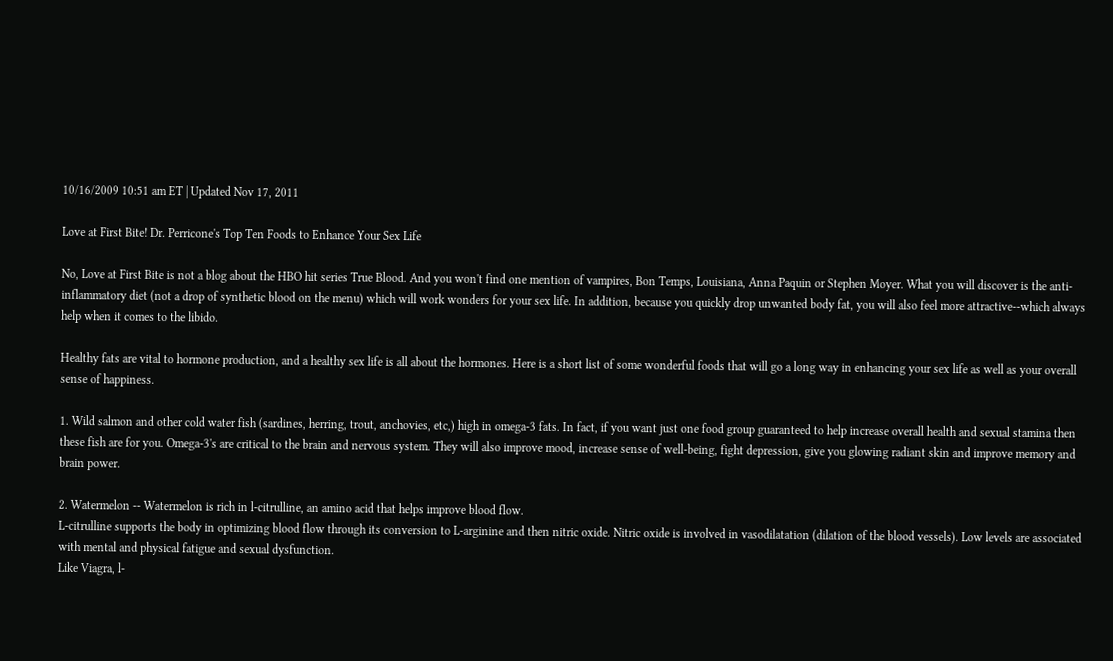10/16/2009 10:51 am ET | Updated Nov 17, 2011

Love at First Bite! Dr. Perricone's Top Ten Foods to Enhance Your Sex Life

No, Love at First Bite is not a blog about the HBO hit series True Blood. And you won't find one mention of vampires, Bon Temps, Louisiana, Anna Paquin or Stephen Moyer. What you will discover is the anti-inflammatory diet (not a drop of synthetic blood on the menu) which will work wonders for your sex life. In addition, because you quickly drop unwanted body fat, you will also feel more attractive--which always help when it comes to the libido.

Healthy fats are vital to hormone production, and a healthy sex life is all about the hormones. Here is a short list of some wonderful foods that will go a long way in enhancing your sex life as well as your overall sense of happiness.

1. Wild salmon and other cold water fish (sardines, herring, trout, anchovies, etc,) high in omega-3 fats. In fact, if you want just one food group guaranteed to help increase overall health and sexual stamina then these fish are for you. Omega-3's are critical to the brain and nervous system. They will also improve mood, increase sense of well-being, fight depression, give you glowing radiant skin and improve memory and brain power.

2. Watermelon -- Watermelon is rich in l-citrulline, an amino acid that helps improve blood flow.
L-citrulline supports the body in optimizing blood flow through its conversion to L-arginine and then nitric oxide. Nitric oxide is involved in vasodilatation (dilation of the blood vessels). Low levels are associated with mental and physical fatigue and sexual dysfunction.
Like Viagra, l-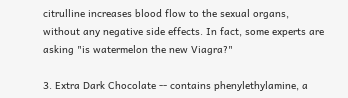citrulline increases blood flow to the sexual organs, without any negative side effects. In fact, some experts are asking "is watermelon the new Viagra?"

3. Extra Dark Chocolate -- contains phenylethylamine, a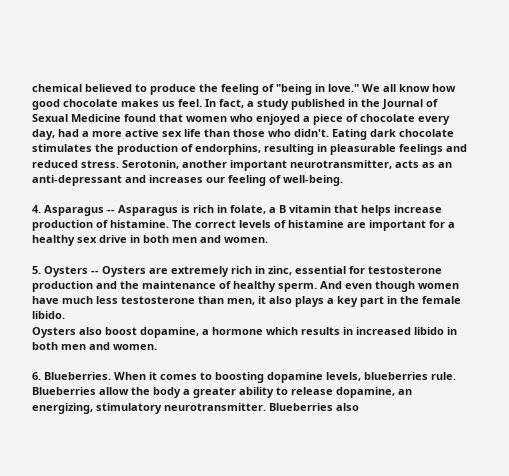chemical believed to produce the feeling of "being in love." We all know how good chocolate makes us feel. In fact, a study published in the Journal of Sexual Medicine found that women who enjoyed a piece of chocolate every day, had a more active sex life than those who didn't. Eating dark chocolate stimulates the production of endorphins, resulting in pleasurable feelings and reduced stress. Serotonin, another important neurotransmitter, acts as an anti-depressant and increases our feeling of well-being.

4. Asparagus -- Asparagus is rich in folate, a B vitamin that helps increase production of histamine. The correct levels of histamine are important for a healthy sex drive in both men and women.

5. Oysters -- Oysters are extremely rich in zinc, essential for testosterone production and the maintenance of healthy sperm. And even though women have much less testosterone than men, it also plays a key part in the female libido.
Oysters also boost dopamine, a hormone which results in increased libido in both men and women.

6. Blueberries. When it comes to boosting dopamine levels, blueberries rule. Blueberries allow the body a greater ability to release dopamine, an energizing, stimulatory neurotransmitter. Blueberries also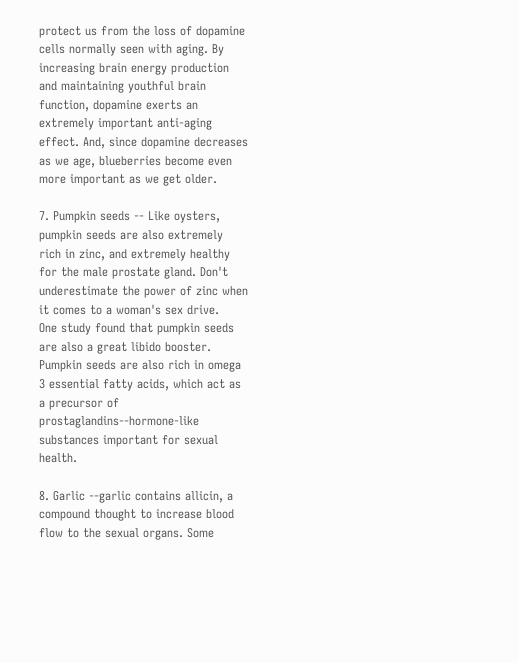protect us from the loss of dopamine cells normally seen with aging. By increasing brain energy production and maintaining youthful brain function, dopamine exerts an extremely important anti-aging effect. And, since dopamine decreases as we age, blueberries become even more important as we get older.

7. Pumpkin seeds -- Like oysters, pumpkin seeds are also extremely rich in zinc, and extremely healthy for the male prostate gland. Don't underestimate the power of zinc when it comes to a woman's sex drive.
One study found that pumpkin seeds are also a great libido booster. Pumpkin seeds are also rich in omega 3 essential fatty acids, which act as a precursor of prostaglandins--hormone-like substances important for sexual health.

8. Garlic --garlic contains allicin, a compound thought to increase blood flow to the sexual organs. Some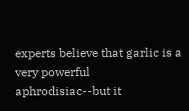experts believe that garlic is a very powerful aphrodisiac--but it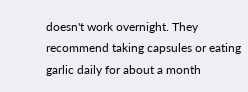doesn't work overnight. They recommend taking capsules or eating garlic daily for about a month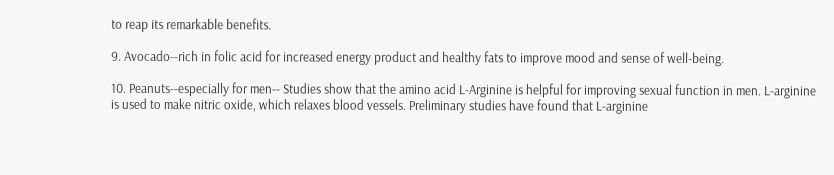to reap its remarkable benefits.

9. Avocado--rich in folic acid for increased energy product and healthy fats to improve mood and sense of well-being.

10. Peanuts--especially for men-- Studies show that the amino acid L-Arginine is helpful for improving sexual function in men. L-arginine is used to make nitric oxide, which relaxes blood vessels. Preliminary studies have found that L-arginine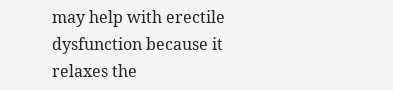may help with erectile dysfunction because it relaxes the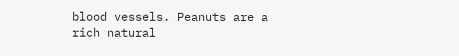blood vessels. Peanuts are a rich natural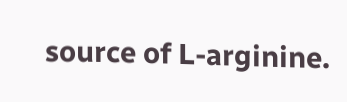source of L-arginine.